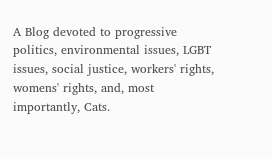A Blog devoted to progressive politics, environmental issues, LGBT issues, social justice, workers' rights, womens' rights, and, most importantly, Cats.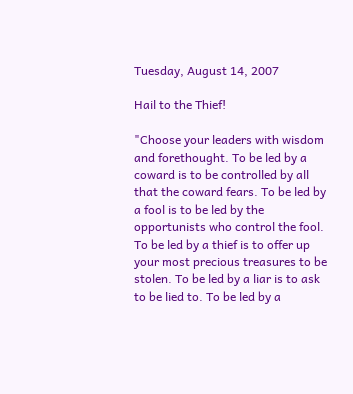Tuesday, August 14, 2007

Hail to the Thief!

"Choose your leaders with wisdom and forethought. To be led by a coward is to be controlled by all that the coward fears. To be led by a fool is to be led by the opportunists who control the fool. To be led by a thief is to offer up your most precious treasures to be stolen. To be led by a liar is to ask to be lied to. To be led by a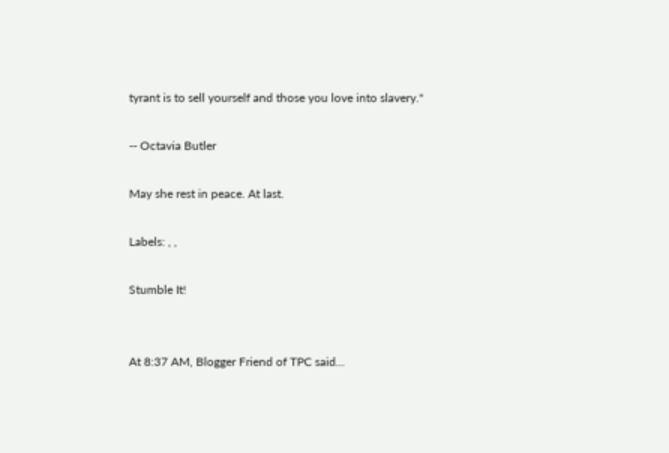tyrant is to sell yourself and those you love into slavery."

-- Octavia Butler

May she rest in peace. At last.

Labels: , ,

Stumble It!


At 8:37 AM, Blogger Friend of TPC said...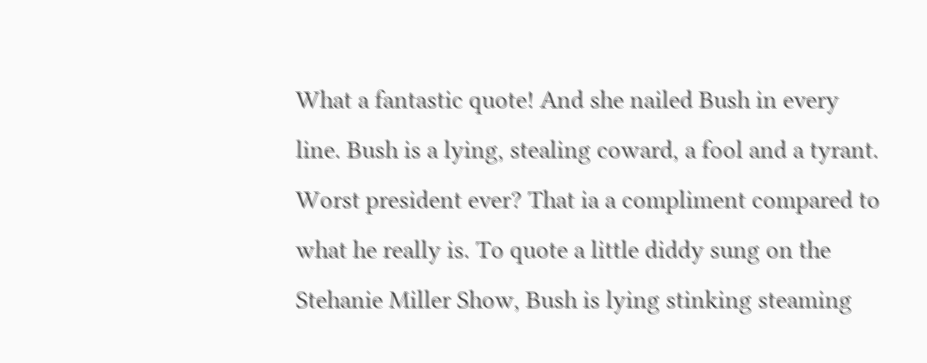What a fantastic quote! And she nailed Bush in every line. Bush is a lying, stealing coward, a fool and a tyrant. Worst president ever? That ia a compliment compared to what he really is. To quote a little diddy sung on the Stehanie Miller Show, Bush is lying stinking steaming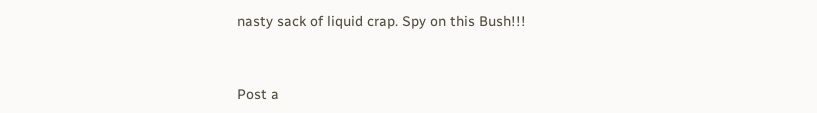nasty sack of liquid crap. Spy on this Bush!!!


Post a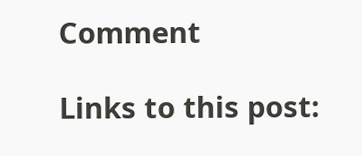Comment

Links to this post: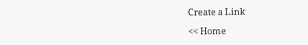Create a Link

<< Home